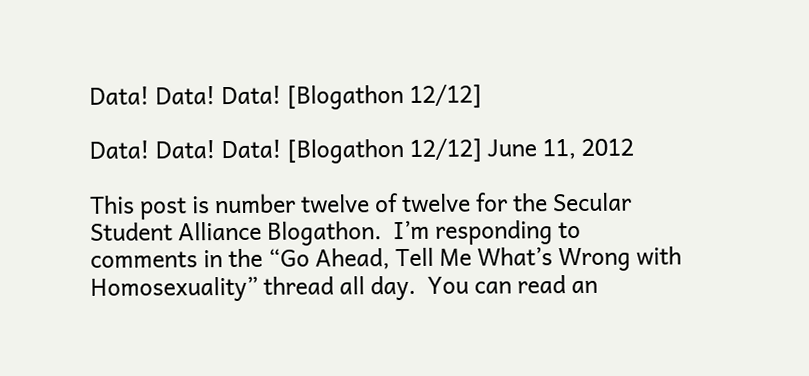Data! Data! Data! [Blogathon 12/12]

Data! Data! Data! [Blogathon 12/12] June 11, 2012

This post is number twelve of twelve for the Secular Student Alliance Blogathon.  I’m responding to comments in the “Go Ahead, Tell Me What’s Wrong with Homosexuality” thread all day.  You can read an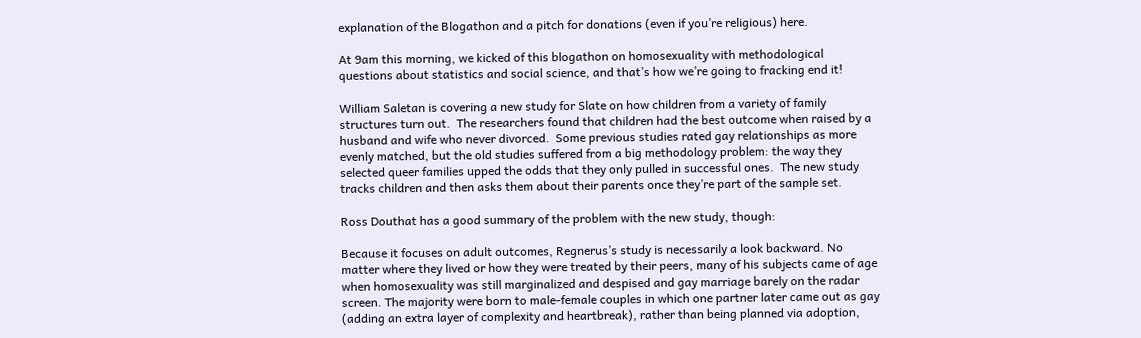explanation of the Blogathon and a pitch for donations (even if you’re religious) here.

At 9am this morning, we kicked of this blogathon on homosexuality with methodological questions about statistics and social science, and that’s how we’re going to fracking end it!

William Saletan is covering a new study for Slate on how children from a variety of family structures turn out.  The researchers found that children had the best outcome when raised by a husband and wife who never divorced.  Some previous studies rated gay relationships as more evenly matched, but the old studies suffered from a big methodology problem: the way they selected queer families upped the odds that they only pulled in successful ones.  The new study tracks children and then asks them about their parents once they’re part of the sample set.

Ross Douthat has a good summary of the problem with the new study, though:

Because it focuses on adult outcomes, Regnerus’s study is necessarily a look backward. No matter where they lived or how they were treated by their peers, many of his subjects came of age when homosexuality was still marginalized and despised and gay marriage barely on the radar screen. The majority were born to male-female couples in which one partner later came out as gay (adding an extra layer of complexity and heartbreak), rather than being planned via adoption,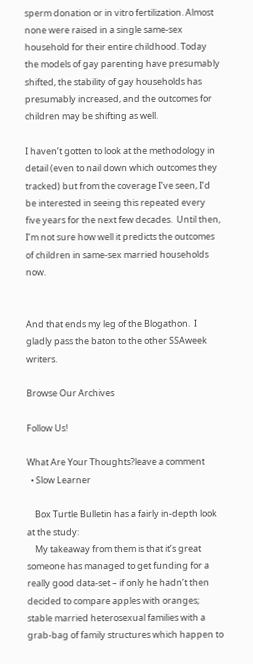sperm donation or in vitro fertilization. Almost none were raised in a single same-sex household for their entire childhood. Today the models of gay parenting have presumably shifted, the stability of gay households has presumably increased, and the outcomes for children may be shifting as well.

I haven’t gotten to look at the methodology in detail (even to nail down which outcomes they tracked) but from the coverage I’ve seen, I’d be interested in seeing this repeated every five years for the next few decades.  Until then, I’m not sure how well it predicts the outcomes of children in same-sex married households now.


And that ends my leg of the Blogathon.  I gladly pass the baton to the other SSAweek writers.

Browse Our Archives

Follow Us!

What Are Your Thoughts?leave a comment
  • Slow Learner

    Box Turtle Bulletin has a fairly in-depth look at the study:
    My takeaway from them is that it’s great someone has managed to get funding for a really good data-set – if only he hadn’t then decided to compare apples with oranges; stable married heterosexual families with a grab-bag of family structures which happen to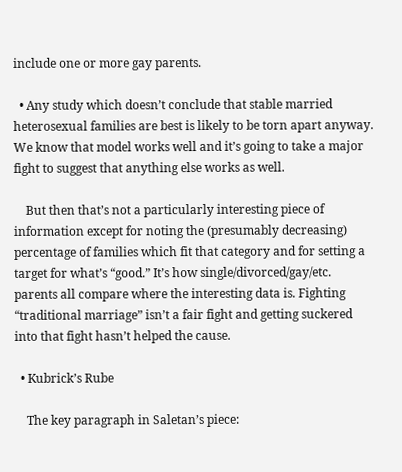include one or more gay parents.

  • Any study which doesn’t conclude that stable married heterosexual families are best is likely to be torn apart anyway. We know that model works well and it’s going to take a major fight to suggest that anything else works as well.

    But then that’s not a particularly interesting piece of information except for noting the (presumably decreasing) percentage of families which fit that category and for setting a target for what’s “good.” It’s how single/divorced/gay/etc. parents all compare where the interesting data is. Fighting “traditional marriage” isn’t a fair fight and getting suckered into that fight hasn’t helped the cause.

  • Kubrick’s Rube

    The key paragraph in Saletan’s piece: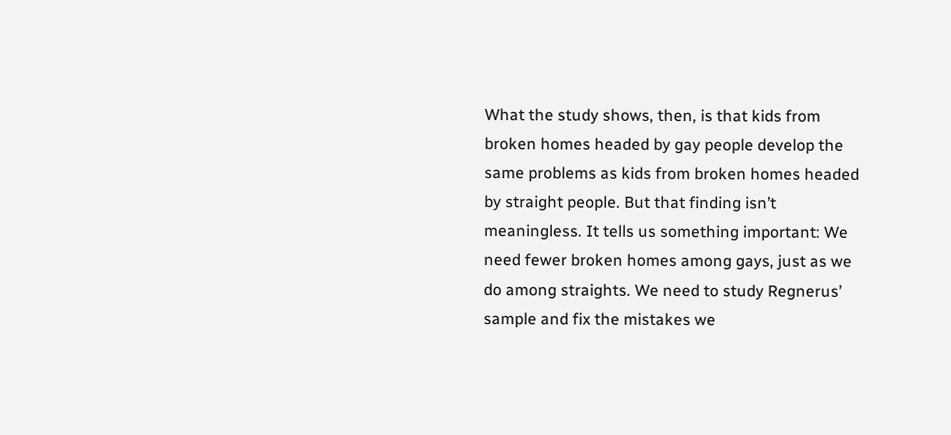What the study shows, then, is that kids from broken homes headed by gay people develop the same problems as kids from broken homes headed by straight people. But that finding isn’t meaningless. It tells us something important: We need fewer broken homes among gays, just as we do among straights. We need to study Regnerus’ sample and fix the mistakes we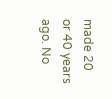made 20 or 40 years ago. No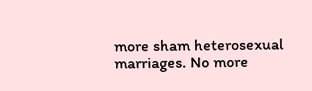more sham heterosexual marriages. No more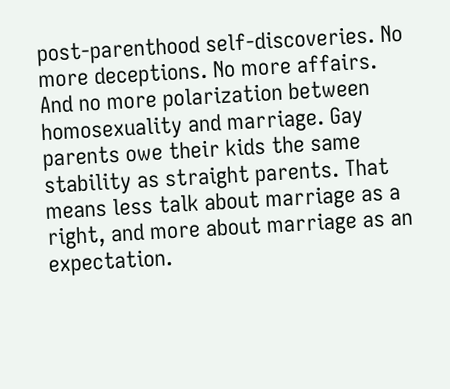post-parenthood self-discoveries. No more deceptions. No more affairs. And no more polarization between homosexuality and marriage. Gay parents owe their kids the same stability as straight parents. That means less talk about marriage as a right, and more about marriage as an expectation.